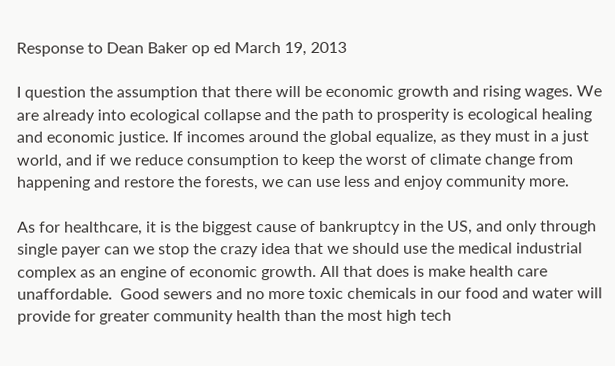Response to Dean Baker op ed March 19, 2013

I question the assumption that there will be economic growth and rising wages. We are already into ecological collapse and the path to prosperity is ecological healing and economic justice. If incomes around the global equalize, as they must in a just world, and if we reduce consumption to keep the worst of climate change from happening and restore the forests, we can use less and enjoy community more.

As for healthcare, it is the biggest cause of bankruptcy in the US, and only through single payer can we stop the crazy idea that we should use the medical industrial complex as an engine of economic growth. All that does is make health care unaffordable.  Good sewers and no more toxic chemicals in our food and water will provide for greater community health than the most high tech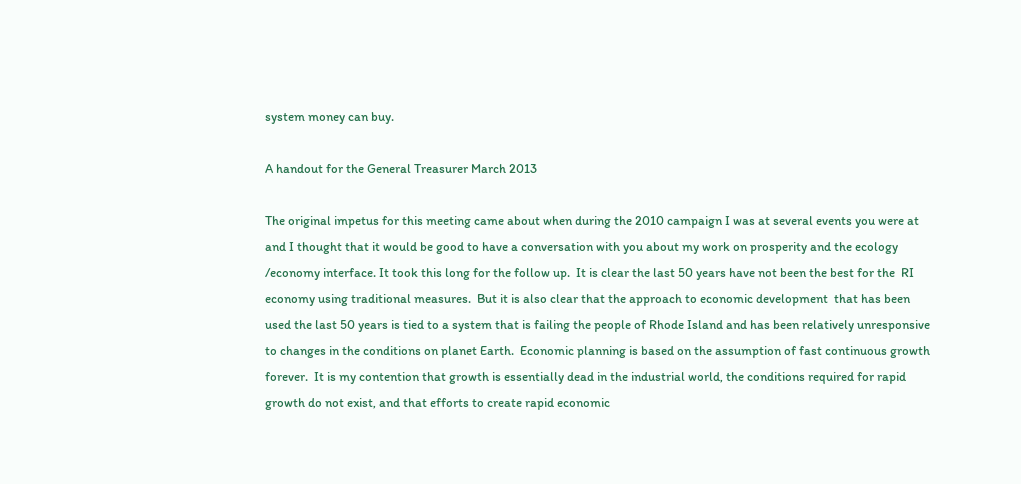system money can buy.

A handout for the General Treasurer March 2013

The original impetus for this meeting came about when during the 2010 campaign I was at several events you were at and I thought that it would be good to have a conversation with you about my work on prosperity and the ecology /economy interface. It took this long for the follow up.  It is clear the last 50 years have not been the best for the  RI economy using traditional measures.  But it is also clear that the approach to economic development  that has been used the last 50 years is tied to a system that is failing the people of Rhode Island and has been relatively unresponsive to changes in the conditions on planet Earth.  Economic planning is based on the assumption of fast continuous growth forever.  It is my contention that growth is essentially dead in the industrial world, the conditions required for rapid growth do not exist, and that efforts to create rapid economic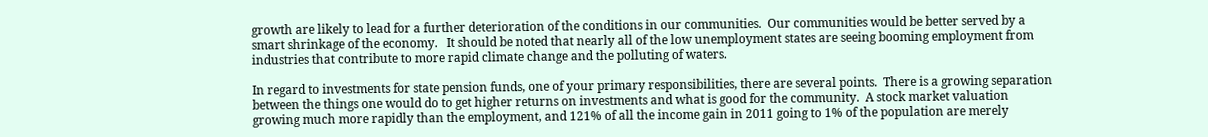growth are likely to lead for a further deterioration of the conditions in our communities.  Our communities would be better served by a smart shrinkage of the economy.   It should be noted that nearly all of the low unemployment states are seeing booming employment from industries that contribute to more rapid climate change and the polluting of waters.

In regard to investments for state pension funds, one of your primary responsibilities, there are several points.  There is a growing separation between the things one would do to get higher returns on investments and what is good for the community.  A stock market valuation growing much more rapidly than the employment, and 121% of all the income gain in 2011 going to 1% of the population are merely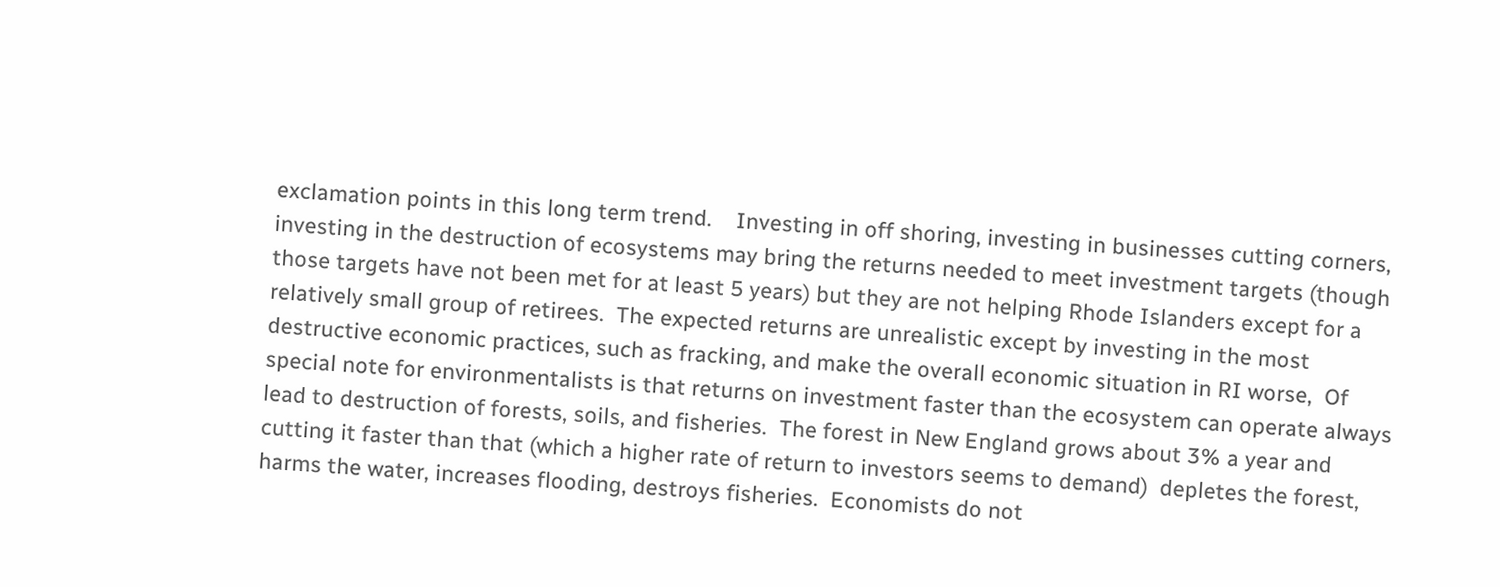exclamation points in this long term trend.    Investing in off shoring, investing in businesses cutting corners, investing in the destruction of ecosystems may bring the returns needed to meet investment targets (though those targets have not been met for at least 5 years) but they are not helping Rhode Islanders except for a relatively small group of retirees.  The expected returns are unrealistic except by investing in the most destructive economic practices, such as fracking, and make the overall economic situation in RI worse,  Of special note for environmentalists is that returns on investment faster than the ecosystem can operate always lead to destruction of forests, soils, and fisheries.  The forest in New England grows about 3% a year and cutting it faster than that (which a higher rate of return to investors seems to demand)  depletes the forest, harms the water, increases flooding, destroys fisheries.  Economists do not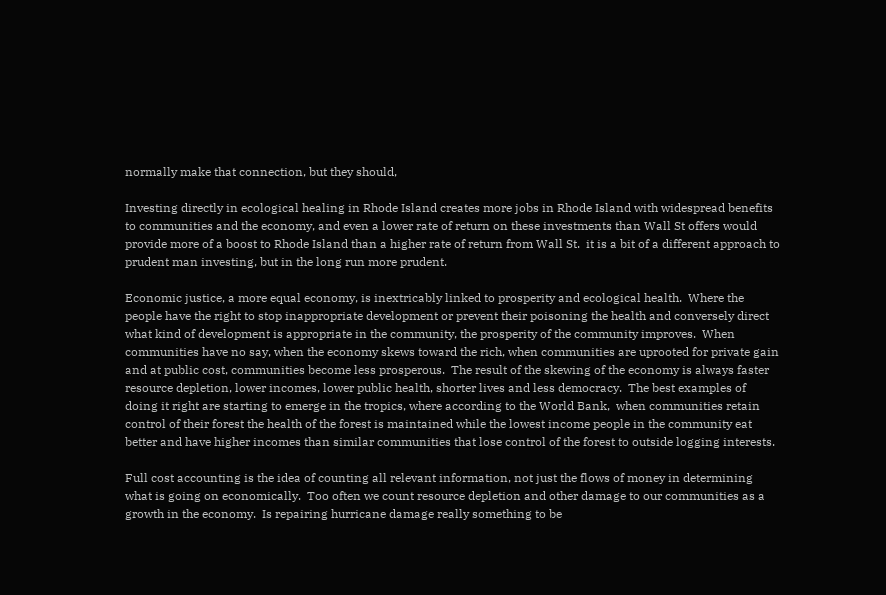normally make that connection, but they should,

Investing directly in ecological healing in Rhode Island creates more jobs in Rhode Island with widespread benefits to communities and the economy, and even a lower rate of return on these investments than Wall St offers would provide more of a boost to Rhode Island than a higher rate of return from Wall St.  it is a bit of a different approach to prudent man investing, but in the long run more prudent.

Economic justice, a more equal economy, is inextricably linked to prosperity and ecological health.  Where the people have the right to stop inappropriate development or prevent their poisoning the health and conversely direct what kind of development is appropriate in the community, the prosperity of the community improves.  When communities have no say, when the economy skews toward the rich, when communities are uprooted for private gain and at public cost, communities become less prosperous.  The result of the skewing of the economy is always faster resource depletion, lower incomes, lower public health, shorter lives and less democracy.  The best examples of doing it right are starting to emerge in the tropics, where according to the World Bank,  when communities retain control of their forest the health of the forest is maintained while the lowest income people in the community eat better and have higher incomes than similar communities that lose control of the forest to outside logging interests.

Full cost accounting is the idea of counting all relevant information, not just the flows of money in determining what is going on economically.  Too often we count resource depletion and other damage to our communities as a growth in the economy.  Is repairing hurricane damage really something to be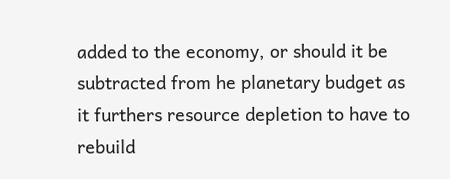added to the economy, or should it be subtracted from he planetary budget as it furthers resource depletion to have to rebuild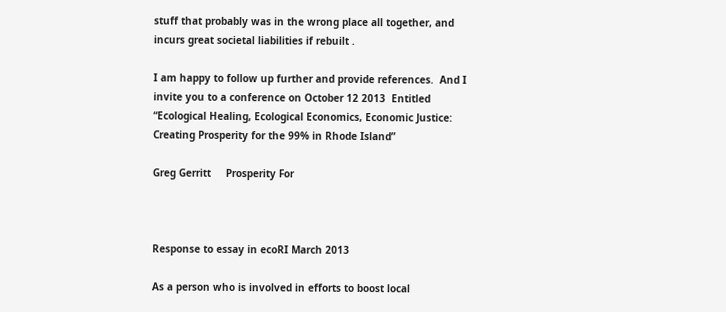stuff that probably was in the wrong place all together, and incurs great societal liabilities if rebuilt .

I am happy to follow up further and provide references.  And I invite you to a conference on October 12 2013  Entitled    “Ecological Healing, Ecological Economics, Economic Justice:  Creating Prosperity for the 99% in Rhode Island”

Greg Gerritt     Prosperity For



Response to essay in ecoRI March 2013

As a person who is involved in efforts to boost local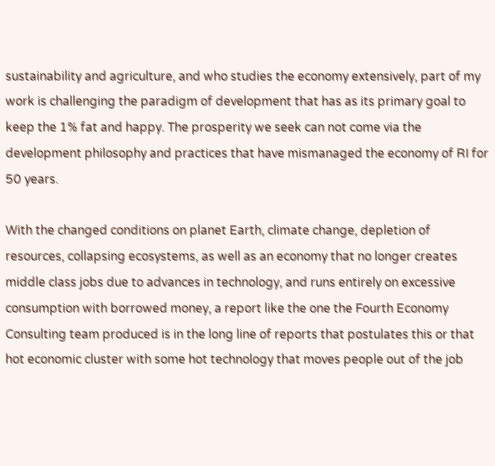sustainability and agriculture, and who studies the economy extensively, part of my work is challenging the paradigm of development that has as its primary goal to keep the 1% fat and happy. The prosperity we seek can not come via the development philosophy and practices that have mismanaged the economy of RI for 50 years.

With the changed conditions on planet Earth, climate change, depletion of resources, collapsing ecosystems, as well as an economy that no longer creates middle class jobs due to advances in technology, and runs entirely on excessive consumption with borrowed money, a report like the one the Fourth Economy Consulting team produced is in the long line of reports that postulates this or that hot economic cluster with some hot technology that moves people out of the job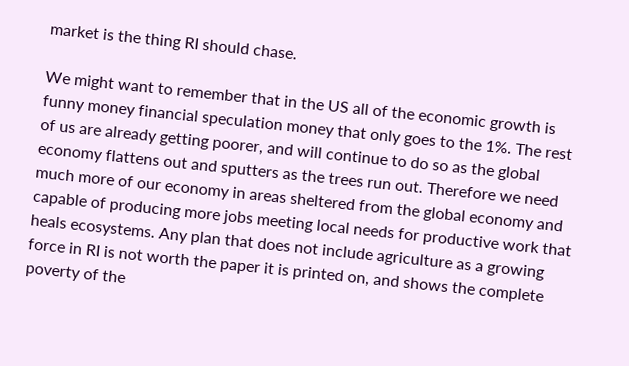market is the thing RI should chase.

We might want to remember that in the US all of the economic growth is funny money financial speculation money that only goes to the 1%. The rest of us are already getting poorer, and will continue to do so as the global economy flattens out and sputters as the trees run out. Therefore we need much more of our economy in areas sheltered from the global economy and capable of producing more jobs meeting local needs for productive work that heals ecosystems. Any plan that does not include agriculture as a growing force in RI is not worth the paper it is printed on, and shows the complete poverty of the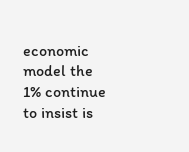economic model the 1% continue to insist is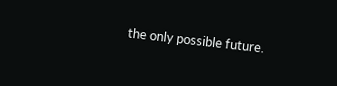the only possible future.